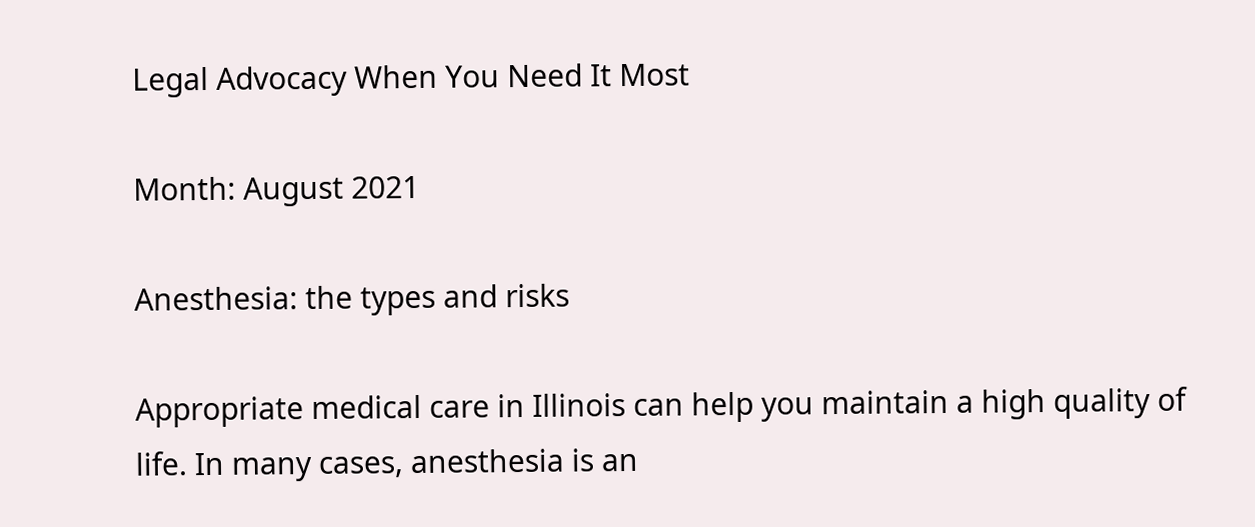Legal Advocacy When You Need It Most

Month: August 2021

Anesthesia: the types and risks

Appropriate medical care in Illinois can help you maintain a high quality of life. In many cases, anesthesia is an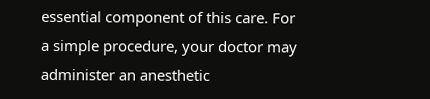essential component of this care. For a simple procedure, your doctor may administer an anesthetic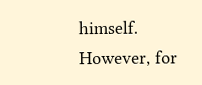himself. However, for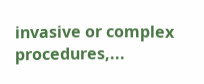invasive or complex procedures,...